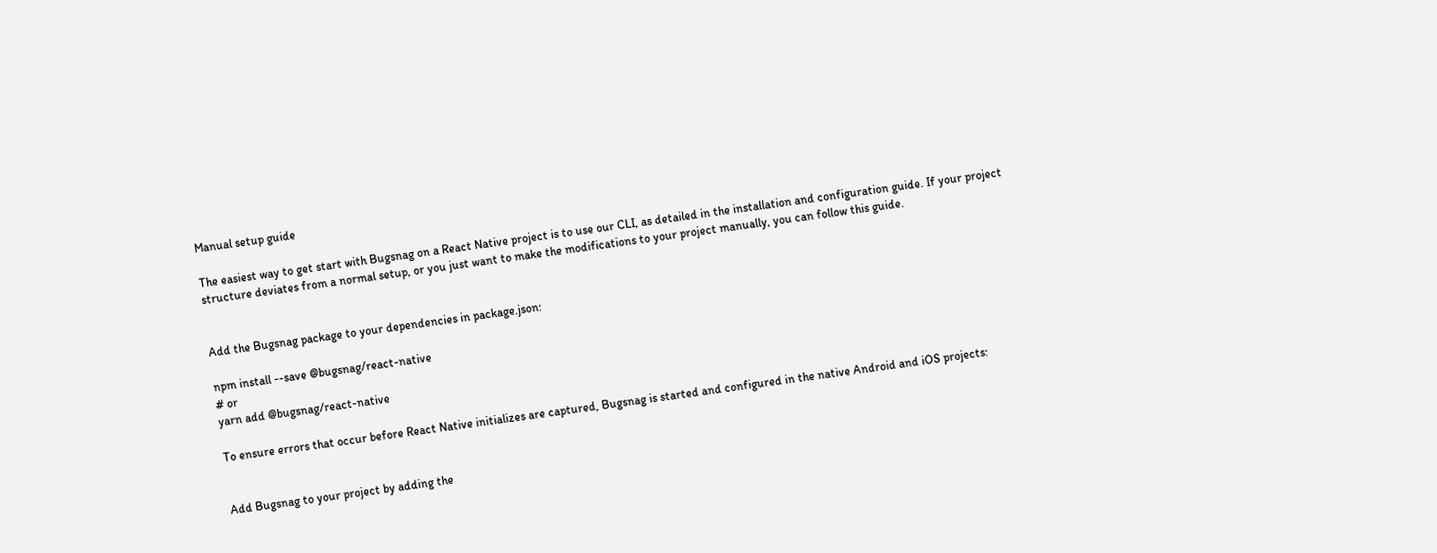Manual setup guide

The easiest way to get start with Bugsnag on a React Native project is to use our CLI, as detailed in the installation and configuration guide. If your project structure deviates from a normal setup, or you just want to make the modifications to your project manually, you can follow this guide.


Add the Bugsnag package to your dependencies in package.json:

npm install --save @bugsnag/react-native
# or
yarn add @bugsnag/react-native

To ensure errors that occur before React Native initializes are captured, Bugsnag is started and configured in the native Android and iOS projects:


Add Bugsnag to your project by adding the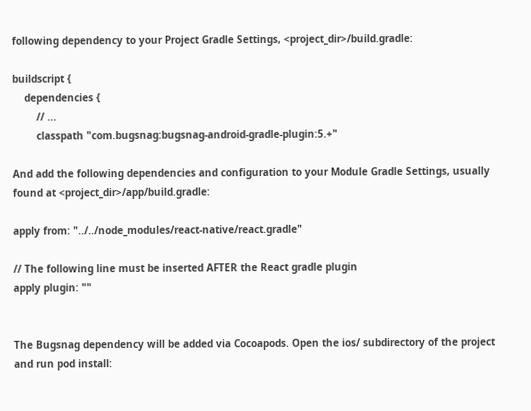following dependency to your Project Gradle Settings, <project_dir>/build.gradle:

buildscript {
    dependencies {
        // ...
        classpath "com.bugsnag:bugsnag-android-gradle-plugin:5.+"

And add the following dependencies and configuration to your Module Gradle Settings, usually found at <project_dir>/app/build.gradle:

apply from: "../../node_modules/react-native/react.gradle"

// The following line must be inserted AFTER the React gradle plugin
apply plugin: ""


The Bugsnag dependency will be added via Cocoapods. Open the ios/ subdirectory of the project and run pod install: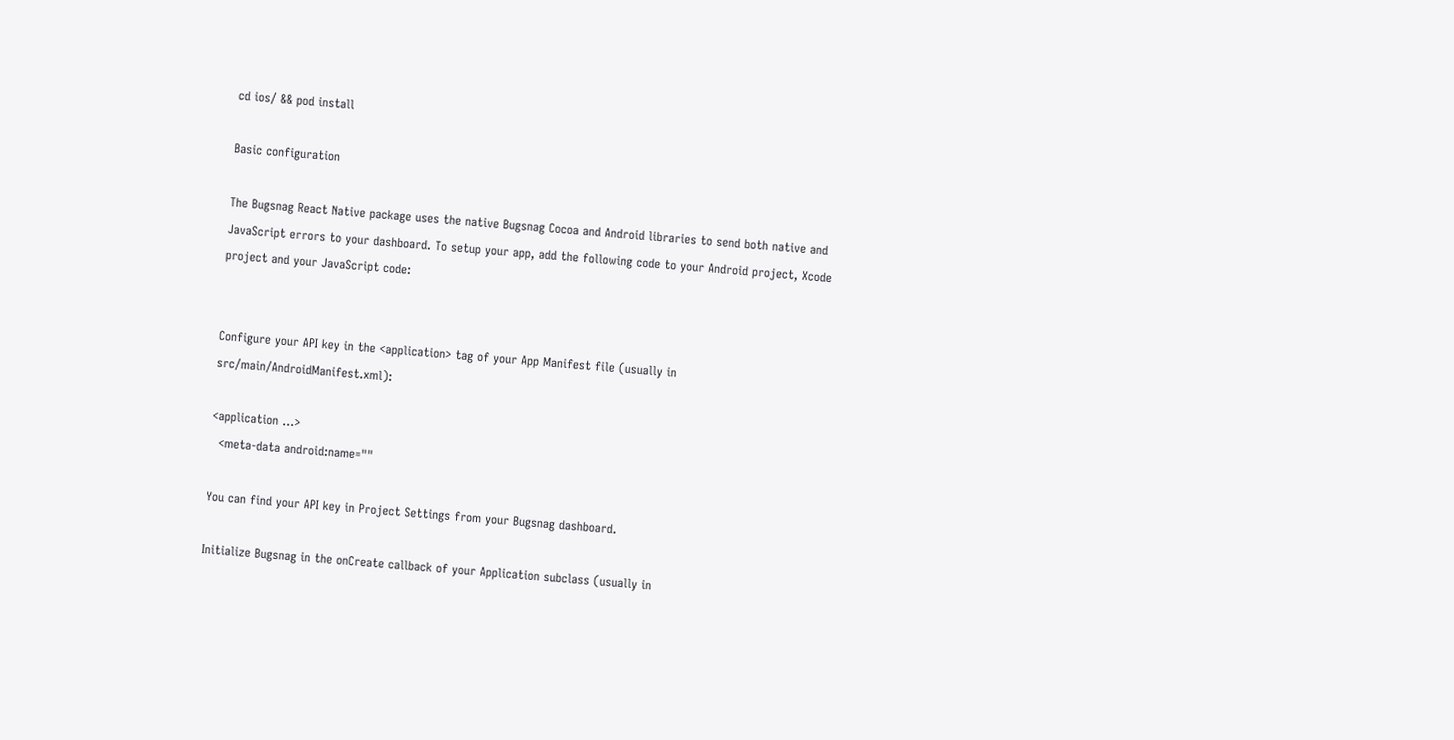cd ios/ && pod install

Basic configuration

The Bugsnag React Native package uses the native Bugsnag Cocoa and Android libraries to send both native and JavaScript errors to your dashboard. To setup your app, add the following code to your Android project, Xcode project and your JavaScript code:


Configure your API key in the <application> tag of your App Manifest file (usually in src/main/AndroidManifest.xml):

<application ...>
  <meta-data android:name=""

You can find your API key in Project Settings from your Bugsnag dashboard.

Initialize Bugsnag in the onCreate callback of your Application subclass (usually in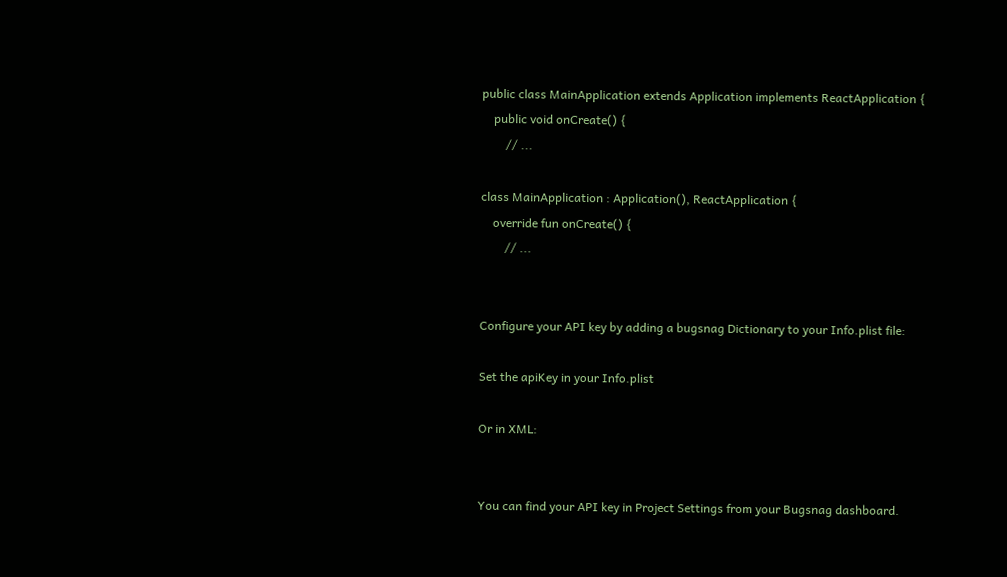public class MainApplication extends Application implements ReactApplication {
    public void onCreate() {
        // ...

class MainApplication : Application(), ReactApplication {
    override fun onCreate() {
        // ...


Configure your API key by adding a bugsnag Dictionary to your Info.plist file:

Set the apiKey in your Info.plist

Or in XML:


You can find your API key in Project Settings from your Bugsnag dashboard.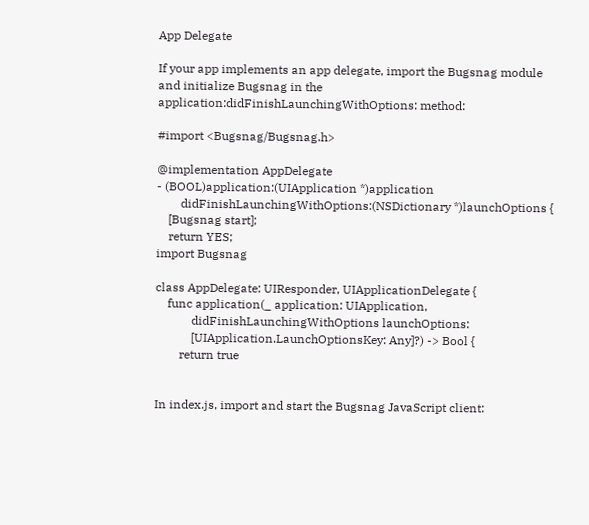App Delegate

If your app implements an app delegate, import the Bugsnag module and initialize Bugsnag in the application:didFinishLaunchingWithOptions: method:

#import <Bugsnag/Bugsnag.h>

@implementation AppDelegate
- (BOOL)application:(UIApplication *)application
        didFinishLaunchingWithOptions:(NSDictionary *)launchOptions {
    [Bugsnag start];
    return YES;
import Bugsnag

class AppDelegate: UIResponder, UIApplicationDelegate {
    func application(_ application: UIApplication,
            didFinishLaunchingWithOptions launchOptions:
            [UIApplication.LaunchOptionsKey: Any]?) -> Bool {
        return true


In index.js, import and start the Bugsnag JavaScript client: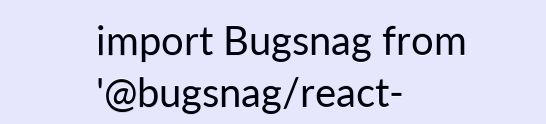import Bugsnag from '@bugsnag/react-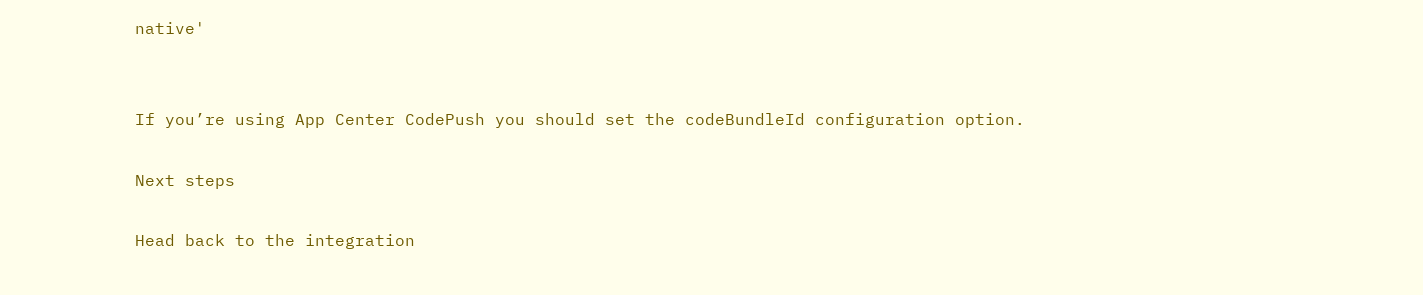native'


If you’re using App Center CodePush you should set the codeBundleId configuration option.

Next steps

Head back to the integration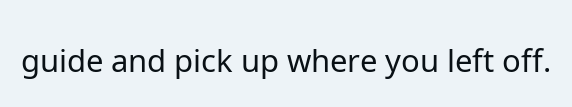guide and pick up where you left off.